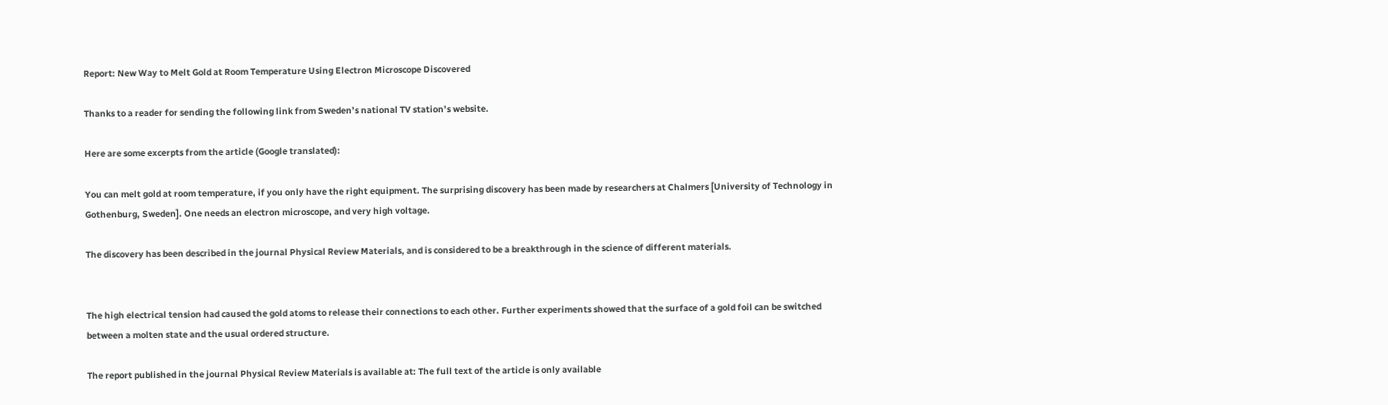Report: New Way to Melt Gold at Room Temperature Using Electron Microscope Discovered

Thanks to a reader for sending the following link from Sweden’s national TV station’s website.

Here are some excerpts from the article (Google translated):

You can melt gold at room temperature, if you only have the right equipment. The surprising discovery has been made by researchers at Chalmers [University of Technology in Gothenburg, Sweden]. One needs an electron microscope, and very high voltage.

The discovery has been described in the journal Physical Review Materials, and is considered to be a breakthrough in the science of different materials.


The high electrical tension had caused the gold atoms to release their connections to each other. Further experiments showed that the surface of a gold foil can be switched between a molten state and the usual ordered structure.

The report published in the journal Physical Review Materials is available at: The full text of the article is only available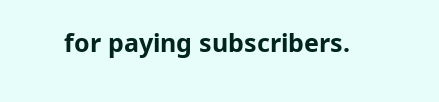for paying subscribers.